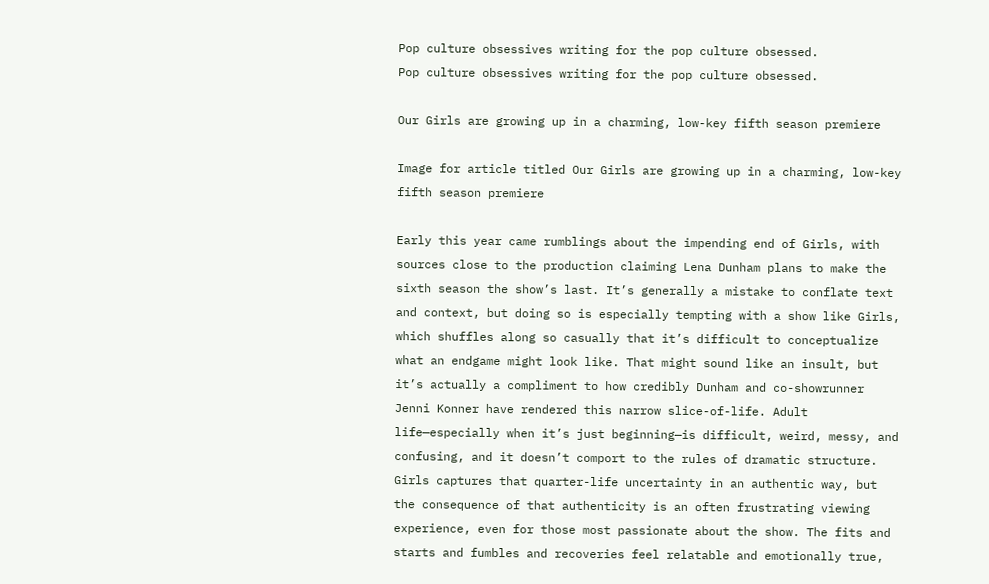Pop culture obsessives writing for the pop culture obsessed.
Pop culture obsessives writing for the pop culture obsessed.

Our Girls are growing up in a charming, low-key fifth season premiere

Image for article titled Our Girls are growing up in a charming, low-key fifth season premiere

Early this year came rumblings about the impending end of Girls, with sources close to the production claiming Lena Dunham plans to make the sixth season the show’s last. It’s generally a mistake to conflate text and context, but doing so is especially tempting with a show like Girls, which shuffles along so casually that it’s difficult to conceptualize what an endgame might look like. That might sound like an insult, but it’s actually a compliment to how credibly Dunham and co-showrunner Jenni Konner have rendered this narrow slice-of-life. Adult life—especially when it’s just beginning—is difficult, weird, messy, and confusing, and it doesn’t comport to the rules of dramatic structure. Girls captures that quarter-life uncertainty in an authentic way, but the consequence of that authenticity is an often frustrating viewing experience, even for those most passionate about the show. The fits and starts and fumbles and recoveries feel relatable and emotionally true,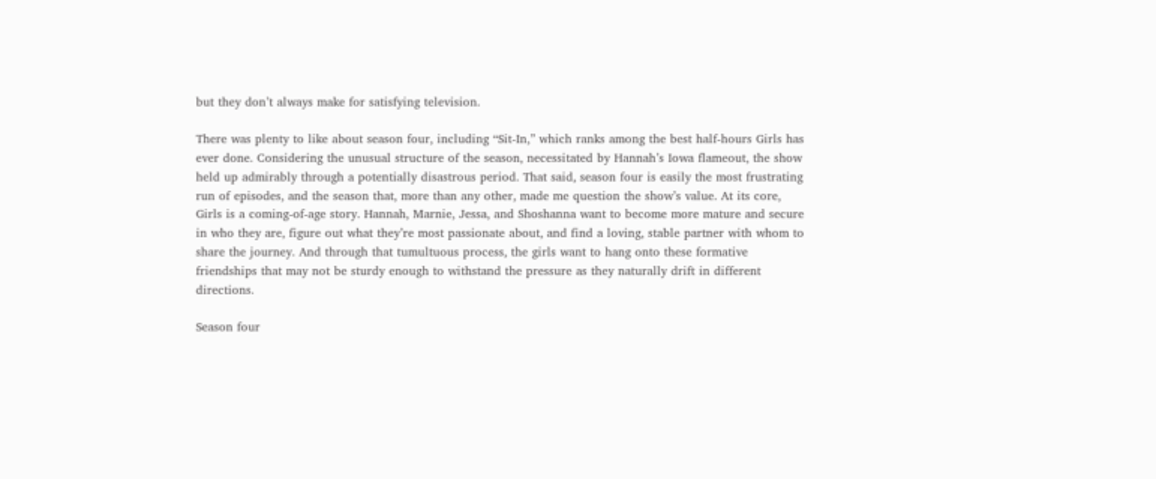but they don’t always make for satisfying television.

There was plenty to like about season four, including “Sit-In,” which ranks among the best half-hours Girls has ever done. Considering the unusual structure of the season, necessitated by Hannah’s Iowa flameout, the show held up admirably through a potentially disastrous period. That said, season four is easily the most frustrating run of episodes, and the season that, more than any other, made me question the show’s value. At its core, Girls is a coming-of-age story. Hannah, Marnie, Jessa, and Shoshanna want to become more mature and secure in who they are, figure out what they’re most passionate about, and find a loving, stable partner with whom to share the journey. And through that tumultuous process, the girls want to hang onto these formative friendships that may not be sturdy enough to withstand the pressure as they naturally drift in different directions.

Season four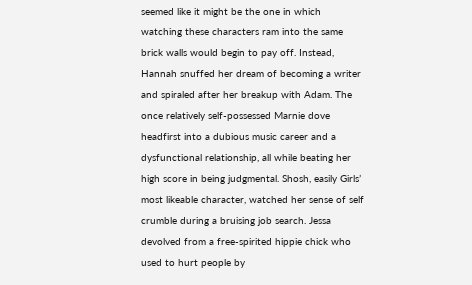seemed like it might be the one in which watching these characters ram into the same brick walls would begin to pay off. Instead, Hannah snuffed her dream of becoming a writer and spiraled after her breakup with Adam. The once relatively self-possessed Marnie dove headfirst into a dubious music career and a dysfunctional relationship, all while beating her high score in being judgmental. Shosh, easily Girls’ most likeable character, watched her sense of self crumble during a bruising job search. Jessa devolved from a free-spirited hippie chick who used to hurt people by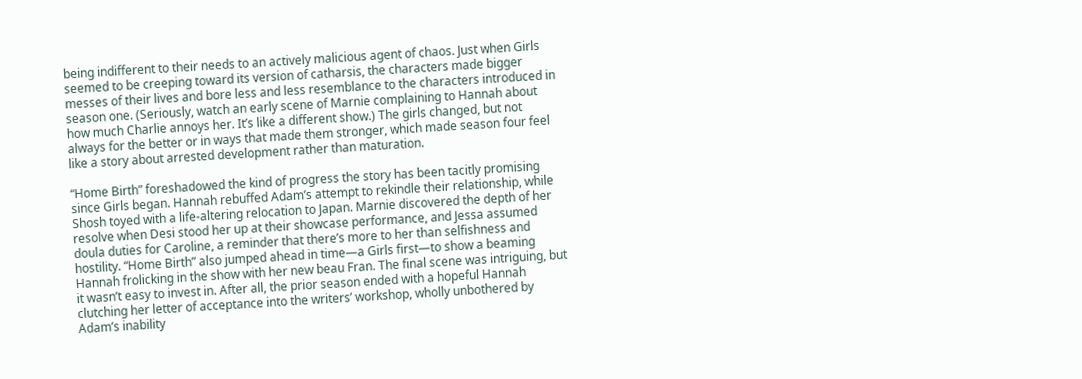being indifferent to their needs to an actively malicious agent of chaos. Just when Girls seemed to be creeping toward its version of catharsis, the characters made bigger messes of their lives and bore less and less resemblance to the characters introduced in season one. (Seriously, watch an early scene of Marnie complaining to Hannah about how much Charlie annoys her. It’s like a different show.) The girls changed, but not always for the better or in ways that made them stronger, which made season four feel like a story about arrested development rather than maturation.

“Home Birth” foreshadowed the kind of progress the story has been tacitly promising since Girls began. Hannah rebuffed Adam’s attempt to rekindle their relationship, while Shosh toyed with a life-altering relocation to Japan. Marnie discovered the depth of her resolve when Desi stood her up at their showcase performance, and Jessa assumed doula duties for Caroline, a reminder that there’s more to her than selfishness and hostility. “Home Birth” also jumped ahead in time—a Girls first—to show a beaming Hannah frolicking in the show with her new beau Fran. The final scene was intriguing, but it wasn’t easy to invest in. After all, the prior season ended with a hopeful Hannah clutching her letter of acceptance into the writers’ workshop, wholly unbothered by Adam’s inability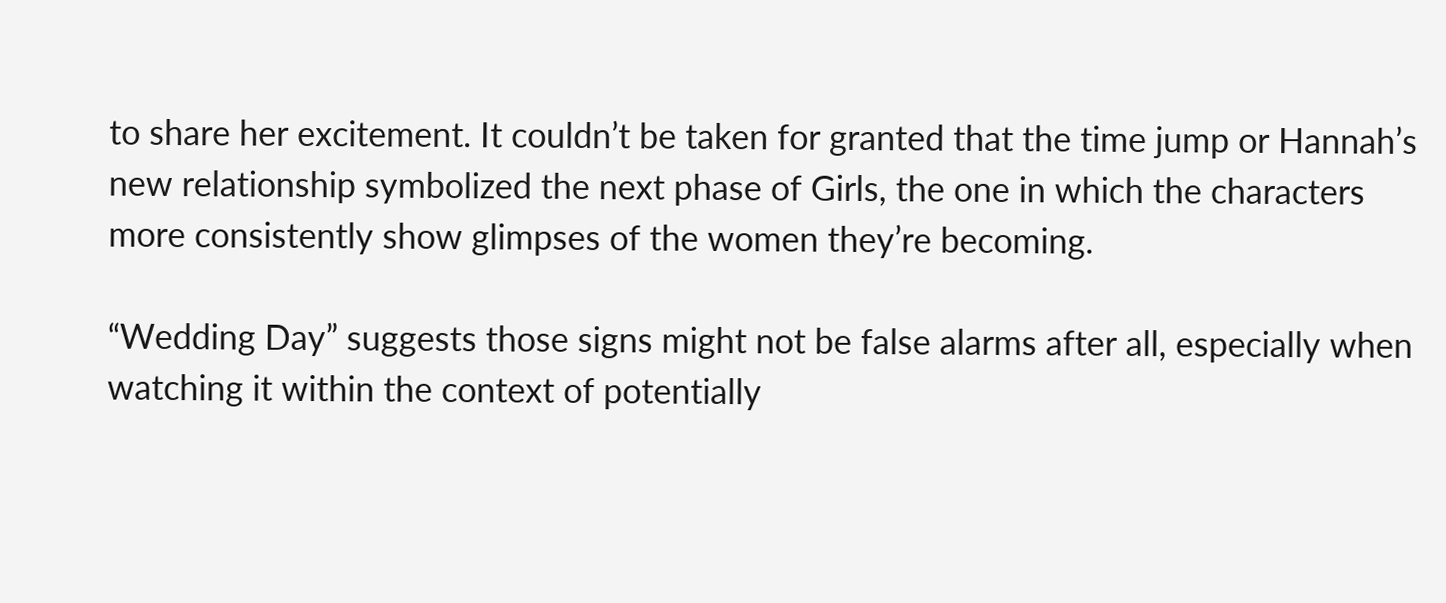to share her excitement. It couldn’t be taken for granted that the time jump or Hannah’s new relationship symbolized the next phase of Girls, the one in which the characters more consistently show glimpses of the women they’re becoming.

“Wedding Day” suggests those signs might not be false alarms after all, especially when watching it within the context of potentially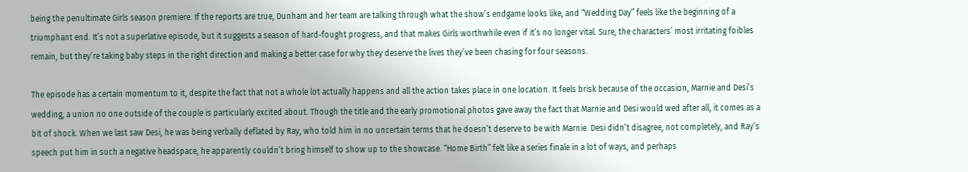being the penultimate Girls season premiere. If the reports are true, Dunham and her team are talking through what the show’s endgame looks like, and “Wedding Day” feels like the beginning of a triumphant end. It’s not a superlative episode, but it suggests a season of hard-fought progress, and that makes Girls worthwhile even if it’s no longer vital. Sure, the characters’ most irritating foibles remain, but they’re taking baby steps in the right direction and making a better case for why they deserve the lives they’ve been chasing for four seasons.

The episode has a certain momentum to it, despite the fact that not a whole lot actually happens and all the action takes place in one location. It feels brisk because of the occasion, Marnie and Desi’s wedding, a union no one outside of the couple is particularly excited about. Though the title and the early promotional photos gave away the fact that Marnie and Desi would wed after all, it comes as a bit of shock. When we last saw Desi, he was being verbally deflated by Ray, who told him in no uncertain terms that he doesn’t deserve to be with Marnie. Desi didn’t disagree, not completely, and Ray’s speech put him in such a negative headspace, he apparently couldn’t bring himself to show up to the showcase. “Home Birth” felt like a series finale in a lot of ways, and perhaps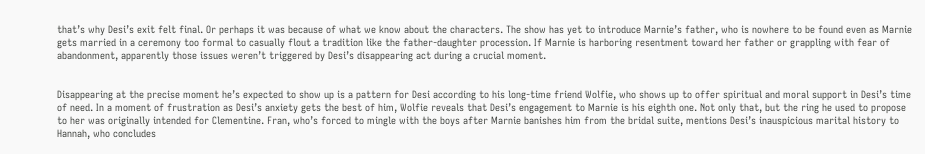that’s why Desi’s exit felt final. Or perhaps it was because of what we know about the characters. The show has yet to introduce Marnie’s father, who is nowhere to be found even as Marnie gets married in a ceremony too formal to casually flout a tradition like the father-daughter procession. If Marnie is harboring resentment toward her father or grappling with fear of abandonment, apparently those issues weren’t triggered by Desi’s disappearing act during a crucial moment.


Disappearing at the precise moment he’s expected to show up is a pattern for Desi according to his long-time friend Wolfie, who shows up to offer spiritual and moral support in Desi’s time of need. In a moment of frustration as Desi’s anxiety gets the best of him, Wolfie reveals that Desi’s engagement to Marnie is his eighth one. Not only that, but the ring he used to propose to her was originally intended for Clementine. Fran, who’s forced to mingle with the boys after Marnie banishes him from the bridal suite, mentions Desi’s inauspicious marital history to Hannah, who concludes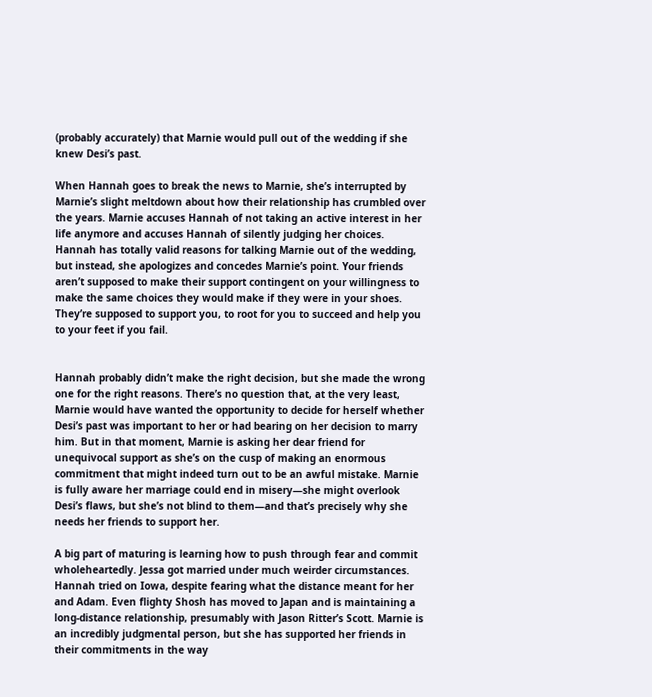(probably accurately) that Marnie would pull out of the wedding if she knew Desi’s past.

When Hannah goes to break the news to Marnie, she’s interrupted by Marnie’s slight meltdown about how their relationship has crumbled over the years. Marnie accuses Hannah of not taking an active interest in her life anymore and accuses Hannah of silently judging her choices. Hannah has totally valid reasons for talking Marnie out of the wedding, but instead, she apologizes and concedes Marnie’s point. Your friends aren’t supposed to make their support contingent on your willingness to make the same choices they would make if they were in your shoes. They’re supposed to support you, to root for you to succeed and help you to your feet if you fail.


Hannah probably didn’t make the right decision, but she made the wrong one for the right reasons. There’s no question that, at the very least, Marnie would have wanted the opportunity to decide for herself whether Desi’s past was important to her or had bearing on her decision to marry him. But in that moment, Marnie is asking her dear friend for unequivocal support as she’s on the cusp of making an enormous commitment that might indeed turn out to be an awful mistake. Marnie is fully aware her marriage could end in misery—she might overlook Desi’s flaws, but she’s not blind to them—and that’s precisely why she needs her friends to support her.

A big part of maturing is learning how to push through fear and commit wholeheartedly. Jessa got married under much weirder circumstances. Hannah tried on Iowa, despite fearing what the distance meant for her and Adam. Even flighty Shosh has moved to Japan and is maintaining a long-distance relationship, presumably with Jason Ritter’s Scott. Marnie is an incredibly judgmental person, but she has supported her friends in their commitments in the way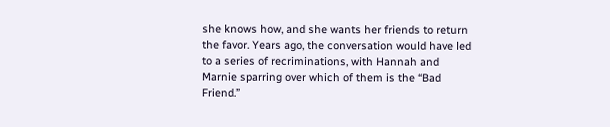she knows how, and she wants her friends to return the favor. Years ago, the conversation would have led to a series of recriminations, with Hannah and Marnie sparring over which of them is the “Bad Friend.”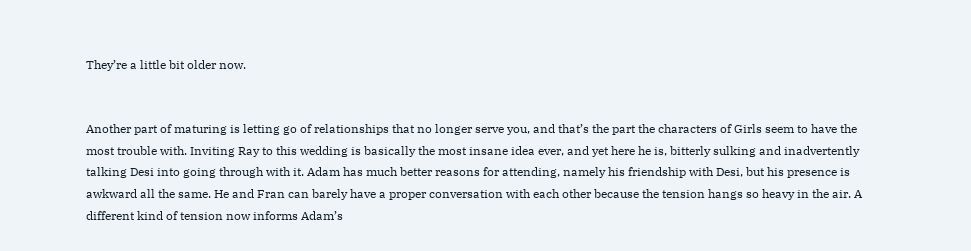They’re a little bit older now.


Another part of maturing is letting go of relationships that no longer serve you, and that’s the part the characters of Girls seem to have the most trouble with. Inviting Ray to this wedding is basically the most insane idea ever, and yet here he is, bitterly sulking and inadvertently talking Desi into going through with it. Adam has much better reasons for attending, namely his friendship with Desi, but his presence is awkward all the same. He and Fran can barely have a proper conversation with each other because the tension hangs so heavy in the air. A different kind of tension now informs Adam’s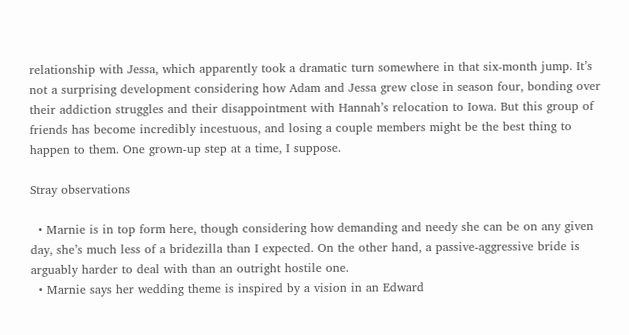relationship with Jessa, which apparently took a dramatic turn somewhere in that six-month jump. It’s not a surprising development considering how Adam and Jessa grew close in season four, bonding over their addiction struggles and their disappointment with Hannah’s relocation to Iowa. But this group of friends has become incredibly incestuous, and losing a couple members might be the best thing to happen to them. One grown-up step at a time, I suppose.

Stray observations

  • Marnie is in top form here, though considering how demanding and needy she can be on any given day, she’s much less of a bridezilla than I expected. On the other hand, a passive-aggressive bride is arguably harder to deal with than an outright hostile one.
  • Marnie says her wedding theme is inspired by a vision in an Edward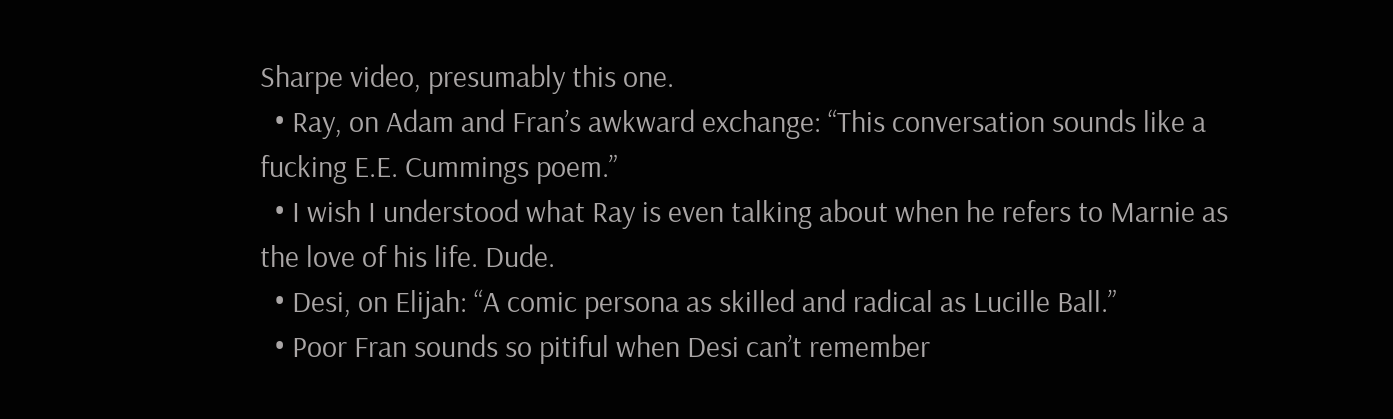Sharpe video, presumably this one.
  • Ray, on Adam and Fran’s awkward exchange: “This conversation sounds like a fucking E.E. Cummings poem.”
  • I wish I understood what Ray is even talking about when he refers to Marnie as the love of his life. Dude.
  • Desi, on Elijah: “A comic persona as skilled and radical as Lucille Ball.”
  • Poor Fran sounds so pitiful when Desi can’t remember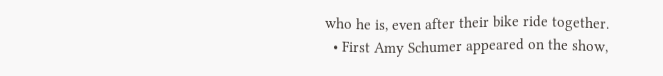who he is, even after their bike ride together.
  • First Amy Schumer appeared on the show,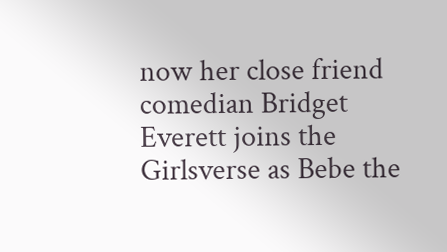now her close friend comedian Bridget Everett joins the Girlsverse as Bebe the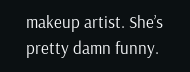makeup artist. She’s pretty damn funny.